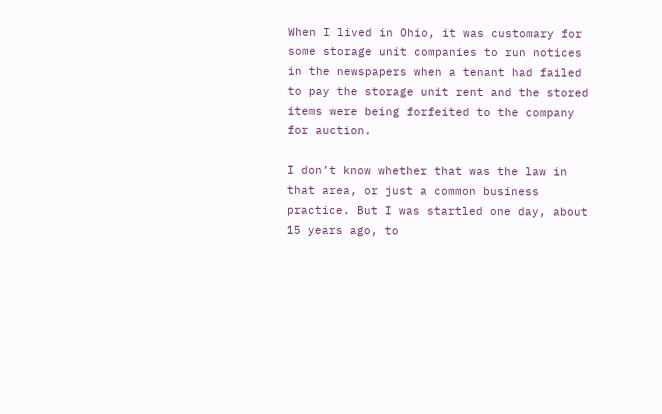When I lived in Ohio, it was customary for some storage unit companies to run notices in the newspapers when a tenant had failed to pay the storage unit rent and the stored items were being forfeited to the company for auction.

I don’t know whether that was the law in that area, or just a common business practice. But I was startled one day, about 15 years ago, to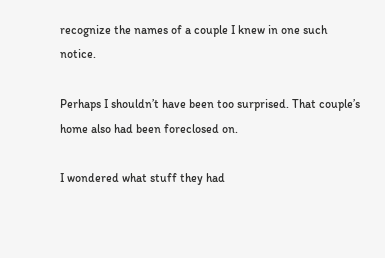recognize the names of a couple I knew in one such notice.

Perhaps I shouldn’t have been too surprised. That couple’s home also had been foreclosed on.

I wondered what stuff they had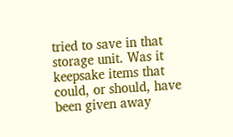tried to save in that storage unit. Was it keepsake items that could, or should, have been given away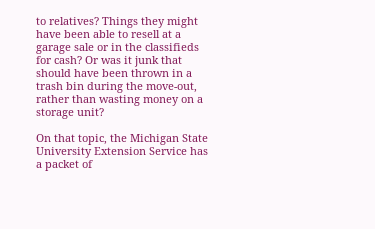to relatives? Things they might have been able to resell at a garage sale or in the classifieds for cash? Or was it junk that should have been thrown in a trash bin during the move-out, rather than wasting money on a storage unit?

On that topic, the Michigan State University Extension Service has a packet of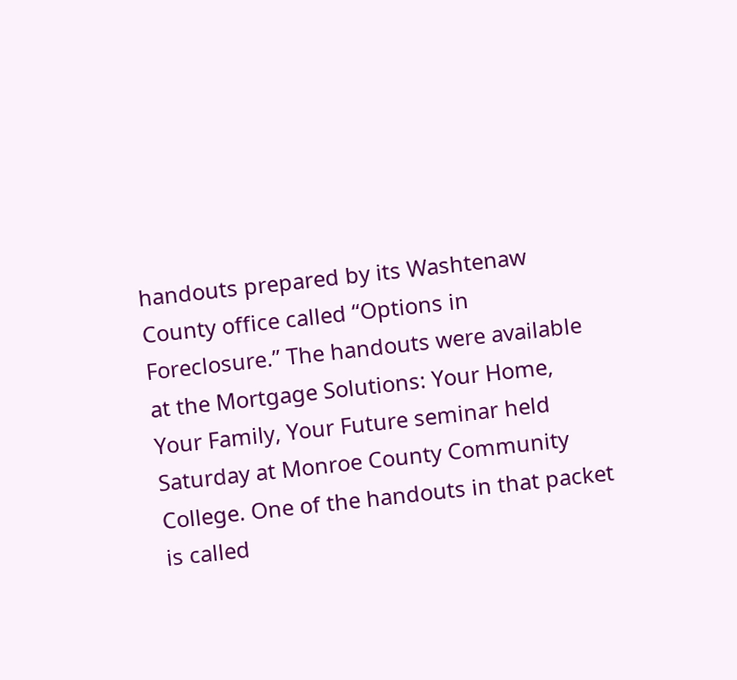handouts prepared by its Washtenaw County office called “Options in Foreclosure.” The handouts were available at the Mortgage Solutions: Your Home, Your Family, Your Future seminar held Saturday at Monroe County Community College. One of the handouts in that packet is called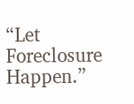“Let Foreclosure Happen.”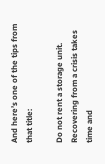And here’s one of the tips from that title:

Do not rent a storage unit. Recovering from a crisis takes time and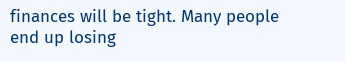finances will be tight. Many people end up losing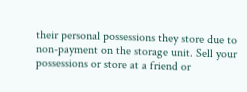their personal possessions they store due to non-payment on the storage unit. Sell your possessions or store at a friend or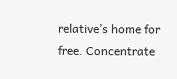relative’s home for free. Concentrate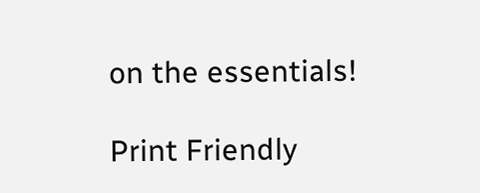on the essentials!

Print Friendly